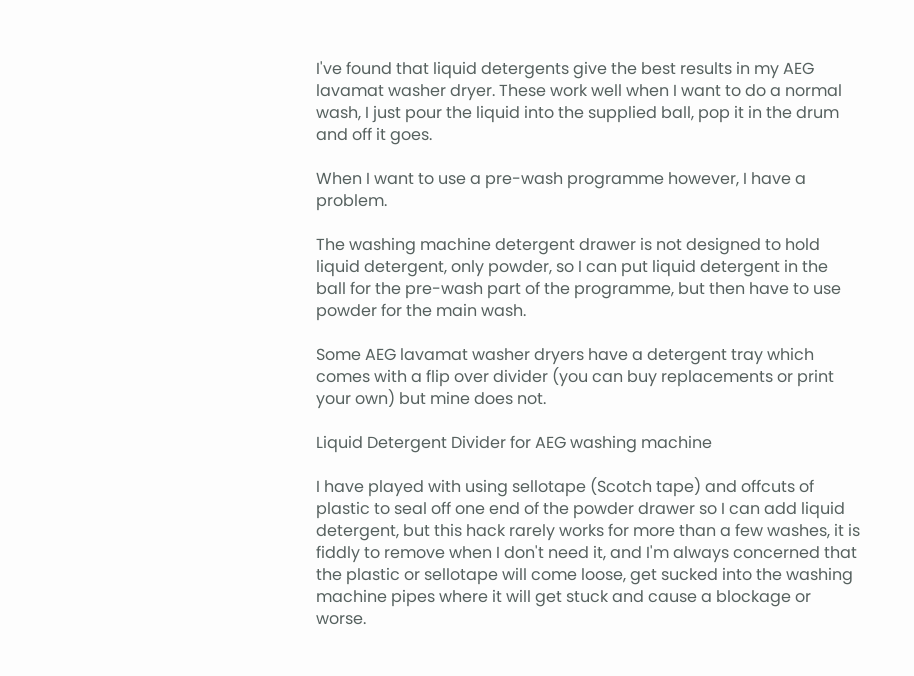I've found that liquid detergents give the best results in my AEG lavamat washer dryer. These work well when I want to do a normal wash, I just pour the liquid into the supplied ball, pop it in the drum and off it goes.

When I want to use a pre-wash programme however, I have a problem.

The washing machine detergent drawer is not designed to hold liquid detergent, only powder, so I can put liquid detergent in the ball for the pre-wash part of the programme, but then have to use powder for the main wash.

Some AEG lavamat washer dryers have a detergent tray which comes with a flip over divider (you can buy replacements or print your own) but mine does not.

Liquid Detergent Divider for AEG washing machine

I have played with using sellotape (Scotch tape) and offcuts of plastic to seal off one end of the powder drawer so I can add liquid detergent, but this hack rarely works for more than a few washes, it is fiddly to remove when I don't need it, and I'm always concerned that the plastic or sellotape will come loose, get sucked into the washing machine pipes where it will get stuck and cause a blockage or worse.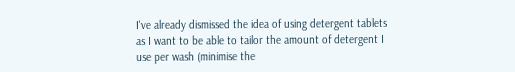I've already dismissed the idea of using detergent tablets as I want to be able to tailor the amount of detergent I use per wash (minimise the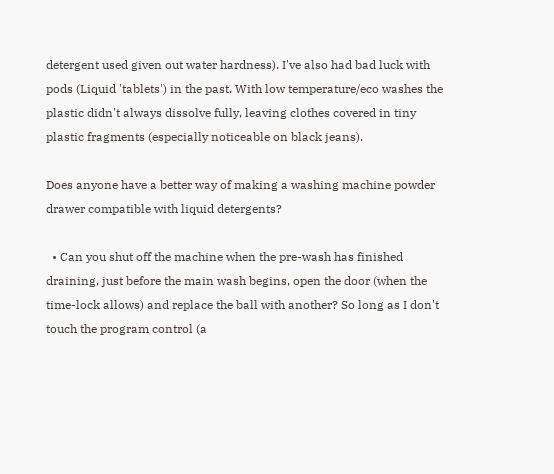detergent used given out water hardness). I've also had bad luck with pods (Liquid 'tablets') in the past. With low temperature/eco washes the plastic didn't always dissolve fully, leaving clothes covered in tiny plastic fragments (especially noticeable on black jeans).

Does anyone have a better way of making a washing machine powder drawer compatible with liquid detergents?

  • Can you shut off the machine when the pre-wash has finished draining, just before the main wash begins, open the door (when the time-lock allows) and replace the ball with another? So long as I don't touch the program control (a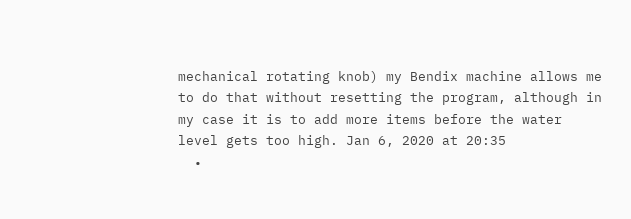mechanical rotating knob) my Bendix machine allows me to do that without resetting the program, although in my case it is to add more items before the water level gets too high. Jan 6, 2020 at 20:35
  •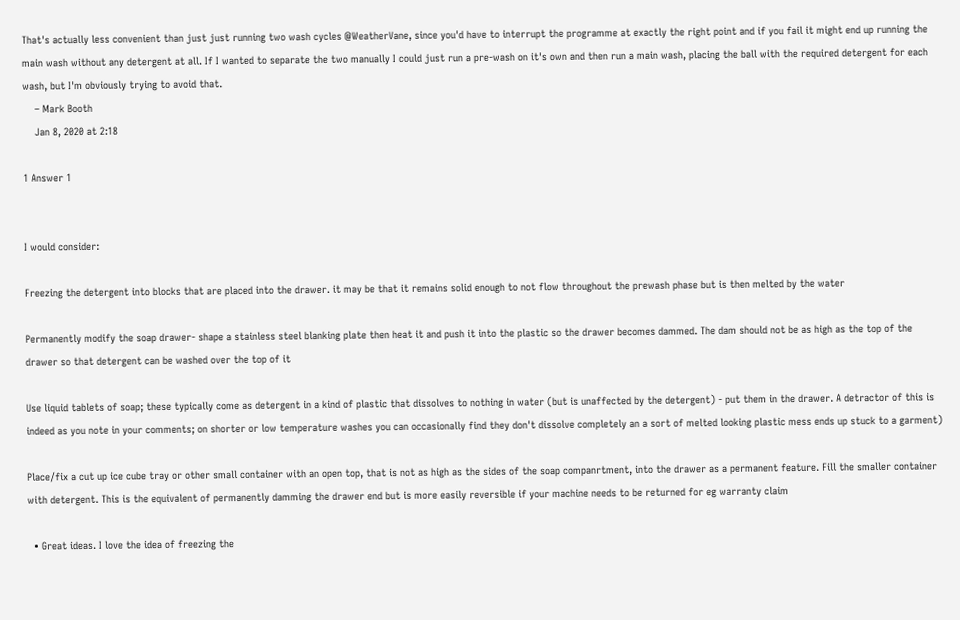That's actually less convenient than just just running two wash cycles @WeatherVane, since you'd have to interrupt the programme at exactly the right point and if you fail it might end up running the main wash without any detergent at all. If I wanted to separate the two manually I could just run a pre-wash on it's own and then run a main wash, placing the ball with the required detergent for each wash, but I'm obviously trying to avoid that.
    – Mark Booth
    Jan 8, 2020 at 2:18

1 Answer 1


I would consider:

Freezing the detergent into blocks that are placed into the drawer. it may be that it remains solid enough to not flow throughout the prewash phase but is then melted by the water

Permanently modify the soap drawer- shape a stainless steel blanking plate then heat it and push it into the plastic so the drawer becomes dammed. The dam should not be as high as the top of the drawer so that detergent can be washed over the top of it

Use liquid tablets of soap; these typically come as detergent in a kind of plastic that dissolves to nothing in water (but is unaffected by the detergent) - put them in the drawer. A detractor of this is indeed as you note in your comments; on shorter or low temperature washes you can occasionally find they don't dissolve completely an a sort of melted looking plastic mess ends up stuck to a garment)

Place/fix a cut up ice cube tray or other small container with an open top, that is not as high as the sides of the soap companrtment, into the drawer as a permanent feature. Fill the smaller container with detergent. This is the equivalent of permanently damming the drawer end but is more easily reversible if your machine needs to be returned for eg warranty claim

  • Great ideas. I love the idea of freezing the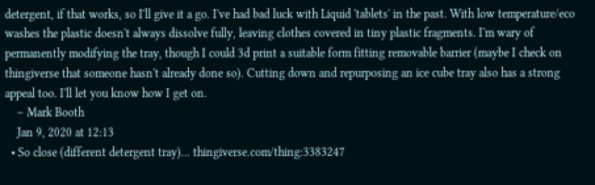detergent, if that works, so I'll give it a go. I've had bad luck with Liquid 'tablets' in the past. With low temperature/eco washes the plastic doesn't always dissolve fully, leaving clothes covered in tiny plastic fragments. I'm wary of permanently modifying the tray, though I could 3d print a suitable form fitting removable barrier (maybe I check on thingiverse that someone hasn't already done so). Cutting down and repurposing an ice cube tray also has a strong appeal too. I'll let you know how I get on.
    – Mark Booth
    Jan 9, 2020 at 12:13
  • So close (different detergent tray)... thingiverse.com/thing:3383247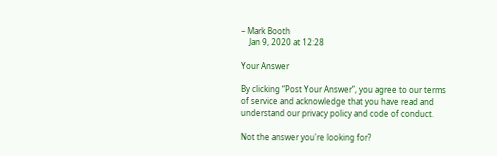– Mark Booth
    Jan 9, 2020 at 12:28

Your Answer

By clicking “Post Your Answer”, you agree to our terms of service and acknowledge that you have read and understand our privacy policy and code of conduct.

Not the answer you're looking for?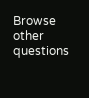Browse other questions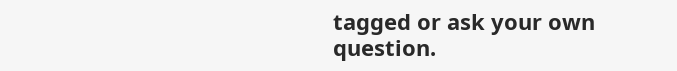tagged or ask your own question.